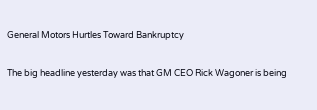General Motors Hurtles Toward Bankruptcy

The big headline yesterday was that GM CEO Rick Wagoner is being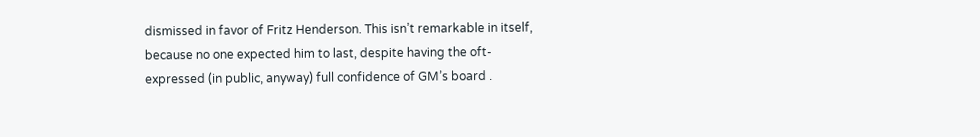dismissed in favor of Fritz Henderson. This isn’t remarkable in itself, because no one expected him to last, despite having the oft-expressed (in public, anyway) full confidence of GM’s board .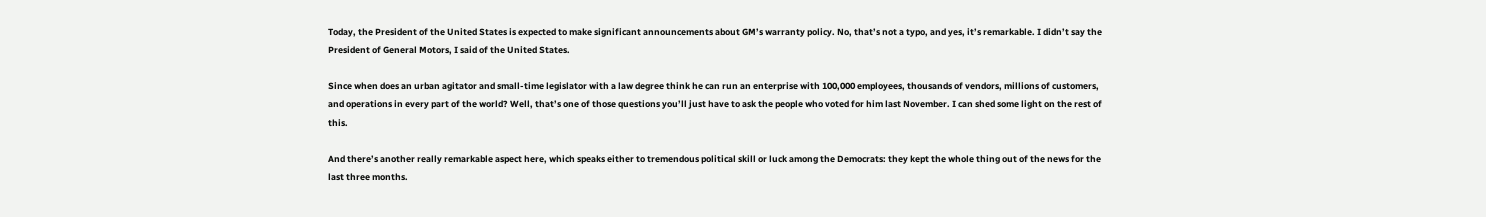Today, the President of the United States is expected to make significant announcements about GM’s warranty policy. No, that’s not a typo, and yes, it’s remarkable. I didn’t say the President of General Motors, I said of the United States.

Since when does an urban agitator and small-time legislator with a law degree think he can run an enterprise with 100,000 employees, thousands of vendors, millions of customers, and operations in every part of the world? Well, that’s one of those questions you’ll just have to ask the people who voted for him last November. I can shed some light on the rest of this.

And there’s another really remarkable aspect here, which speaks either to tremendous political skill or luck among the Democrats: they kept the whole thing out of the news for the last three months.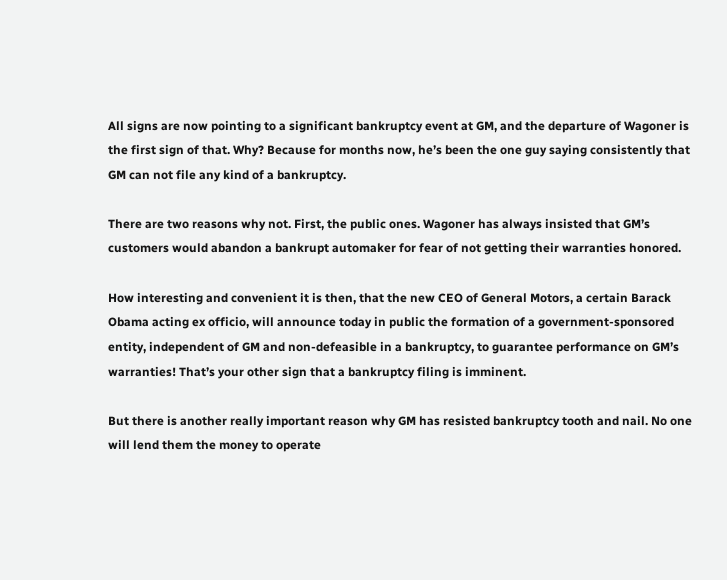All signs are now pointing to a significant bankruptcy event at GM, and the departure of Wagoner is the first sign of that. Why? Because for months now, he’s been the one guy saying consistently that GM can not file any kind of a bankruptcy.

There are two reasons why not. First, the public ones. Wagoner has always insisted that GM’s customers would abandon a bankrupt automaker for fear of not getting their warranties honored.

How interesting and convenient it is then, that the new CEO of General Motors, a certain Barack Obama acting ex officio, will announce today in public the formation of a government-sponsored entity, independent of GM and non-defeasible in a bankruptcy, to guarantee performance on GM’s warranties! That’s your other sign that a bankruptcy filing is imminent.

But there is another really important reason why GM has resisted bankruptcy tooth and nail. No one will lend them the money to operate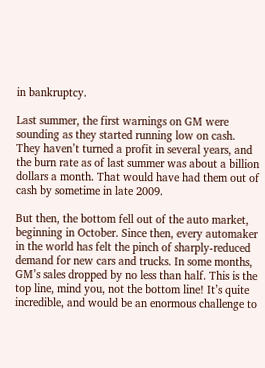in bankruptcy.

Last summer, the first warnings on GM were sounding as they started running low on cash. They haven’t turned a profit in several years, and the burn rate as of last summer was about a billion dollars a month. That would have had them out of cash by sometime in late 2009.

But then, the bottom fell out of the auto market, beginning in October. Since then, every automaker in the world has felt the pinch of sharply-reduced demand for new cars and trucks. In some months, GM’s sales dropped by no less than half. This is the top line, mind you, not the bottom line! It’s quite incredible, and would be an enormous challenge to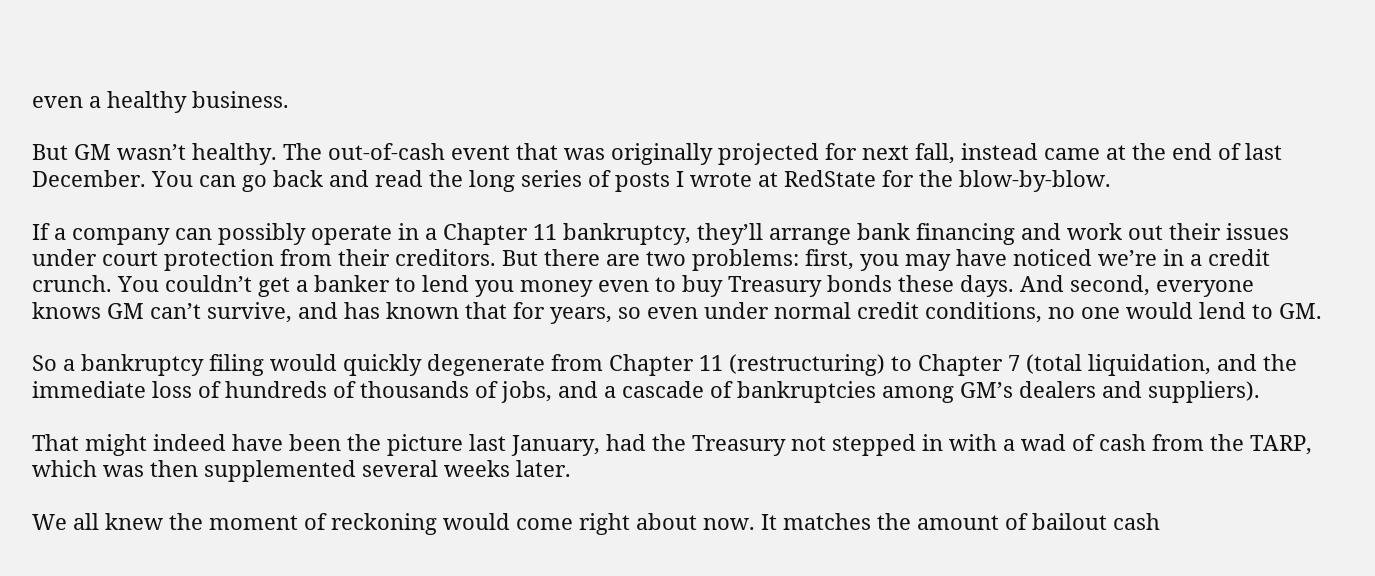even a healthy business.

But GM wasn’t healthy. The out-of-cash event that was originally projected for next fall, instead came at the end of last December. You can go back and read the long series of posts I wrote at RedState for the blow-by-blow.

If a company can possibly operate in a Chapter 11 bankruptcy, they’ll arrange bank financing and work out their issues under court protection from their creditors. But there are two problems: first, you may have noticed we’re in a credit crunch. You couldn’t get a banker to lend you money even to buy Treasury bonds these days. And second, everyone knows GM can’t survive, and has known that for years, so even under normal credit conditions, no one would lend to GM.

So a bankruptcy filing would quickly degenerate from Chapter 11 (restructuring) to Chapter 7 (total liquidation, and the immediate loss of hundreds of thousands of jobs, and a cascade of bankruptcies among GM’s dealers and suppliers).

That might indeed have been the picture last January, had the Treasury not stepped in with a wad of cash from the TARP, which was then supplemented several weeks later.

We all knew the moment of reckoning would come right about now. It matches the amount of bailout cash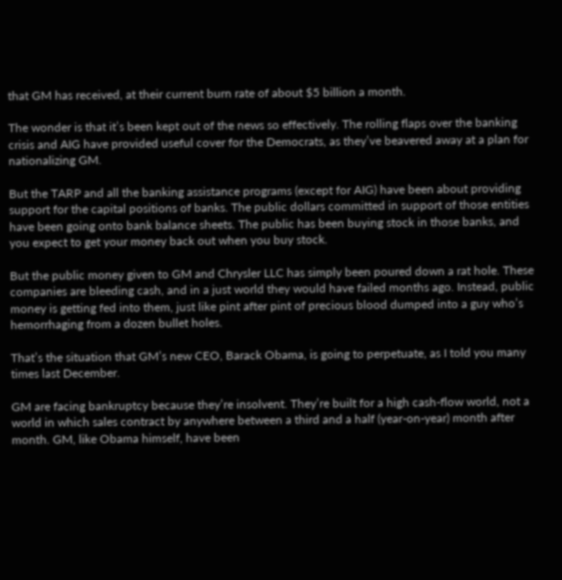that GM has received, at their current burn rate of about $5 billion a month.

The wonder is that it’s been kept out of the news so effectively. The rolling flaps over the banking crisis and AIG have provided useful cover for the Democrats, as they’ve beavered away at a plan for nationalizing GM.

But the TARP and all the banking assistance programs (except for AIG) have been about providing support for the capital positions of banks. The public dollars committed in support of those entities have been going onto bank balance sheets. The public has been buying stock in those banks, and you expect to get your money back out when you buy stock.

But the public money given to GM and Chrysler LLC has simply been poured down a rat hole. These companies are bleeding cash, and in a just world they would have failed months ago. Instead, public money is getting fed into them, just like pint after pint of precious blood dumped into a guy who’s hemorrhaging from a dozen bullet holes.

That’s the situation that GM’s new CEO, Barack Obama, is going to perpetuate, as I told you many times last December.

GM are facing bankruptcy because they’re insolvent. They’re built for a high cash-flow world, not a world in which sales contract by anywhere between a third and a half (year-on-year) month after month. GM, like Obama himself, have been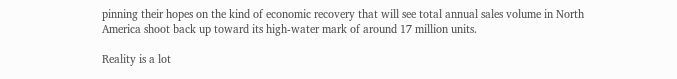pinning their hopes on the kind of economic recovery that will see total annual sales volume in North America shoot back up toward its high-water mark of around 17 million units.

Reality is a lot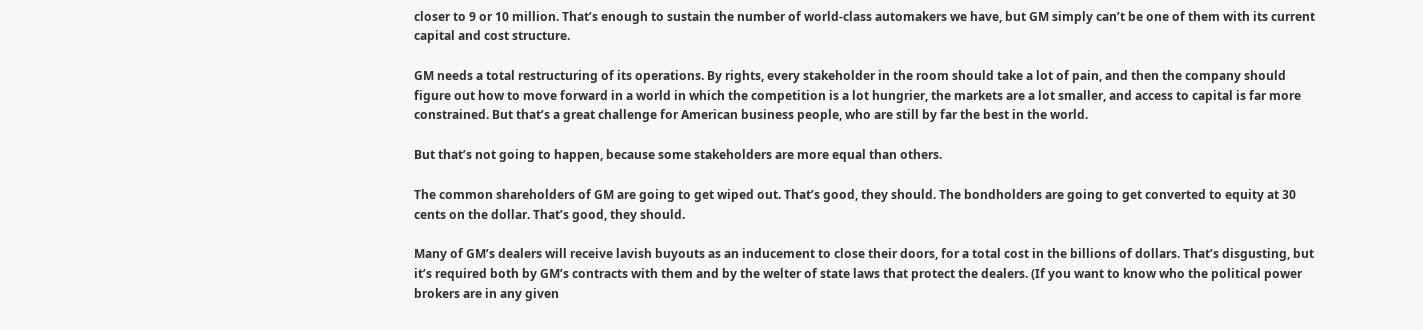closer to 9 or 10 million. That’s enough to sustain the number of world-class automakers we have, but GM simply can’t be one of them with its current capital and cost structure.

GM needs a total restructuring of its operations. By rights, every stakeholder in the room should take a lot of pain, and then the company should figure out how to move forward in a world in which the competition is a lot hungrier, the markets are a lot smaller, and access to capital is far more constrained. But that’s a great challenge for American business people, who are still by far the best in the world.

But that’s not going to happen, because some stakeholders are more equal than others.

The common shareholders of GM are going to get wiped out. That’s good, they should. The bondholders are going to get converted to equity at 30 cents on the dollar. That’s good, they should.

Many of GM’s dealers will receive lavish buyouts as an inducement to close their doors, for a total cost in the billions of dollars. That’s disgusting, but it’s required both by GM’s contracts with them and by the welter of state laws that protect the dealers. (If you want to know who the political power brokers are in any given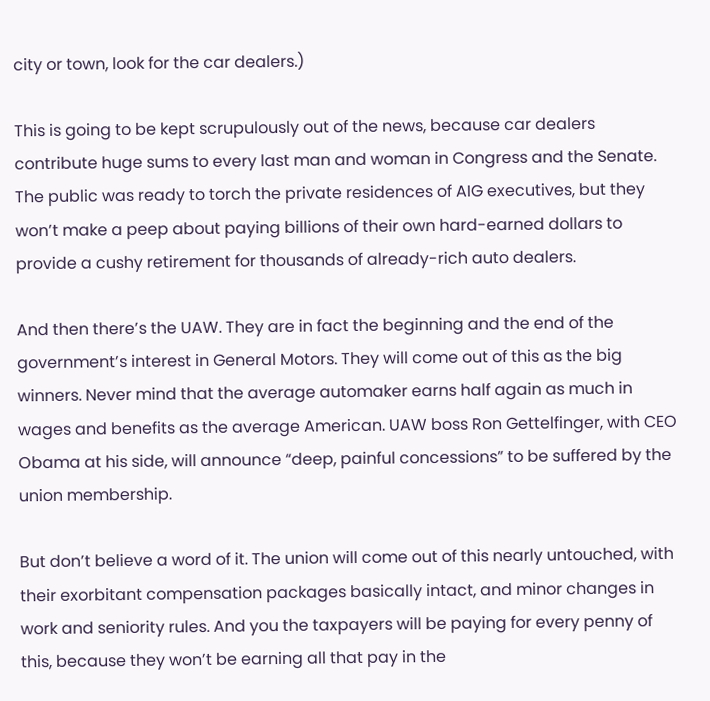city or town, look for the car dealers.)

This is going to be kept scrupulously out of the news, because car dealers contribute huge sums to every last man and woman in Congress and the Senate. The public was ready to torch the private residences of AIG executives, but they won’t make a peep about paying billions of their own hard-earned dollars to provide a cushy retirement for thousands of already-rich auto dealers.

And then there’s the UAW. They are in fact the beginning and the end of the government’s interest in General Motors. They will come out of this as the big winners. Never mind that the average automaker earns half again as much in wages and benefits as the average American. UAW boss Ron Gettelfinger, with CEO Obama at his side, will announce “deep, painful concessions” to be suffered by the union membership.

But don’t believe a word of it. The union will come out of this nearly untouched, with their exorbitant compensation packages basically intact, and minor changes in work and seniority rules. And you the taxpayers will be paying for every penny of this, because they won’t be earning all that pay in the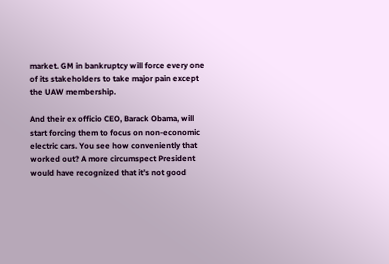market. GM in bankruptcy will force every one of its stakeholders to take major pain except the UAW membership.

And their ex officio CEO, Barack Obama, will start forcing them to focus on non-economic electric cars. You see how conveniently that worked out? A more circumspect President would have recognized that it’s not good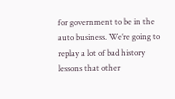for government to be in the auto business. We’re going to replay a lot of bad history lessons that other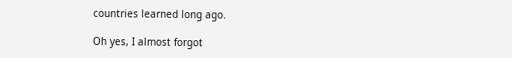countries learned long ago.

Oh yes, I almost forgot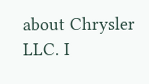about Chrysler LLC. I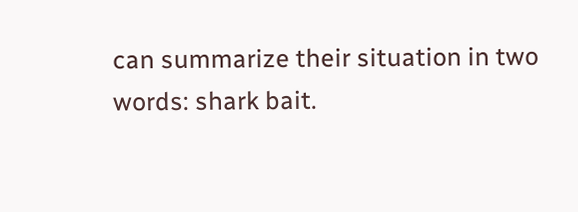can summarize their situation in two words: shark bait.